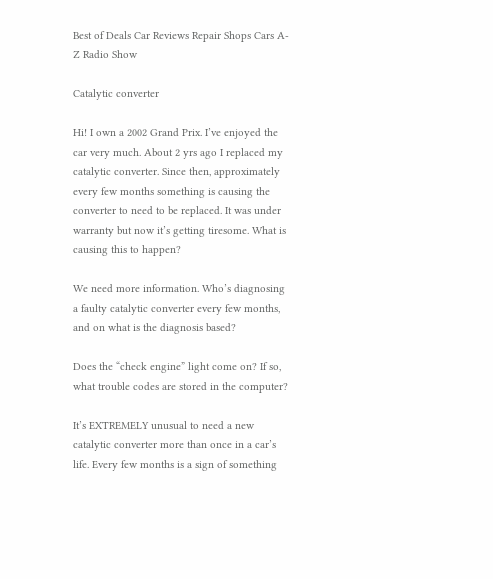Best of Deals Car Reviews Repair Shops Cars A-Z Radio Show

Catalytic converter

Hi! I own a 2002 Grand Prix. I’ve enjoyed the car very much. About 2 yrs ago I replaced my catalytic converter. Since then, approximately every few months something is causing the converter to need to be replaced. It was under warranty but now it’s getting tiresome. What is causing this to happen?

We need more information. Who’s diagnosing a faulty catalytic converter every few months, and on what is the diagnosis based?

Does the “check engine” light come on? If so, what trouble codes are stored in the computer?

It’s EXTREMELY unusual to need a new catalytic converter more than once in a car’s life. Every few months is a sign of something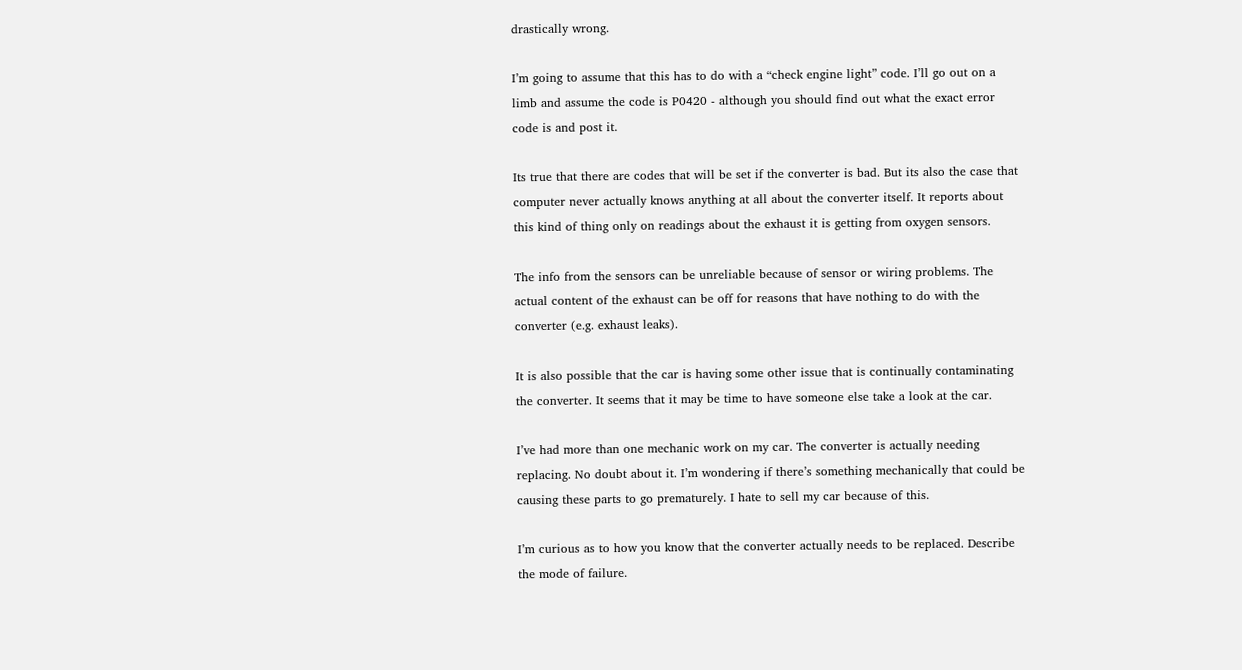drastically wrong.

I’m going to assume that this has to do with a “check engine light” code. I’ll go out on a limb and assume the code is P0420 - although you should find out what the exact error code is and post it.

Its true that there are codes that will be set if the converter is bad. But its also the case that computer never actually knows anything at all about the converter itself. It reports about this kind of thing only on readings about the exhaust it is getting from oxygen sensors.

The info from the sensors can be unreliable because of sensor or wiring problems. The actual content of the exhaust can be off for reasons that have nothing to do with the converter (e.g. exhaust leaks).

It is also possible that the car is having some other issue that is continually contaminating the converter. It seems that it may be time to have someone else take a look at the car.

I’ve had more than one mechanic work on my car. The converter is actually needing replacing. No doubt about it. I’m wondering if there’s something mechanically that could be causing these parts to go prematurely. I hate to sell my car because of this.

I’m curious as to how you know that the converter actually needs to be replaced. Describe the mode of failure.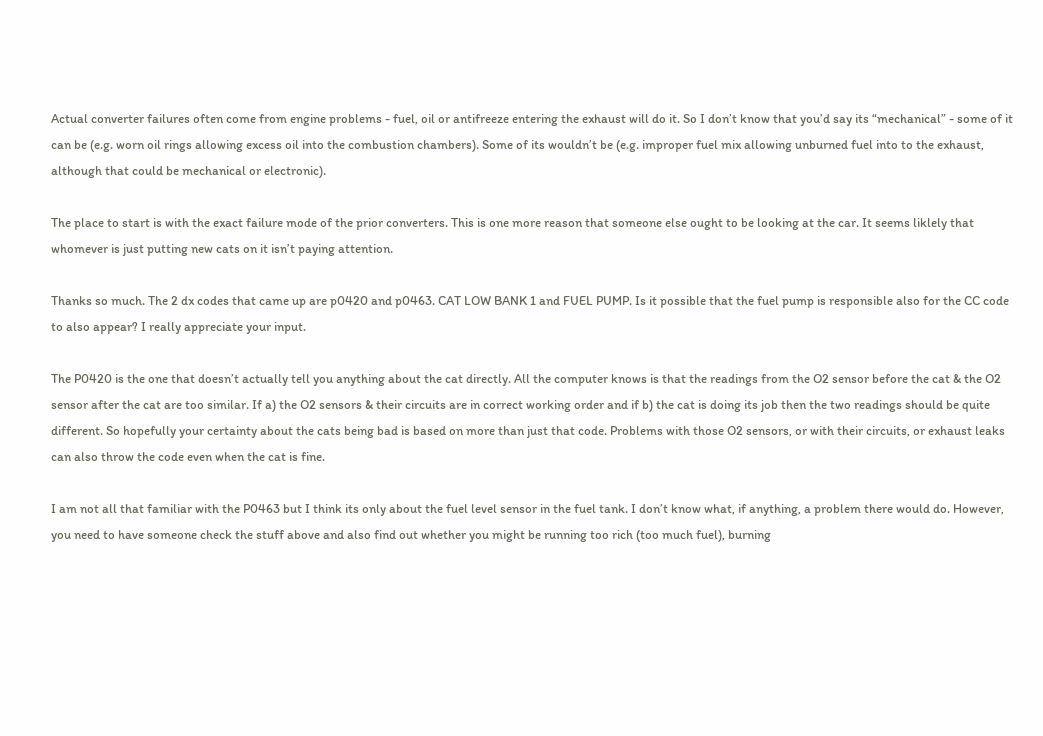Actual converter failures often come from engine problems - fuel, oil or antifreeze entering the exhaust will do it. So I don’t know that you’d say its “mechanical” - some of it can be (e.g. worn oil rings allowing excess oil into the combustion chambers). Some of its wouldn’t be (e.g. improper fuel mix allowing unburned fuel into to the exhaust, although that could be mechanical or electronic).

The place to start is with the exact failure mode of the prior converters. This is one more reason that someone else ought to be looking at the car. It seems liklely that whomever is just putting new cats on it isn’t paying attention.

Thanks so much. The 2 dx codes that came up are p0420 and p0463. CAT LOW BANK 1 and FUEL PUMP. Is it possible that the fuel pump is responsible also for the CC code to also appear? I really appreciate your input.

The P0420 is the one that doesn’t actually tell you anything about the cat directly. All the computer knows is that the readings from the O2 sensor before the cat & the O2 sensor after the cat are too similar. If a) the O2 sensors & their circuits are in correct working order and if b) the cat is doing its job then the two readings should be quite different. So hopefully your certainty about the cats being bad is based on more than just that code. Problems with those O2 sensors, or with their circuits, or exhaust leaks can also throw the code even when the cat is fine.

I am not all that familiar with the P0463 but I think its only about the fuel level sensor in the fuel tank. I don’t know what, if anything, a problem there would do. However, you need to have someone check the stuff above and also find out whether you might be running too rich (too much fuel), burning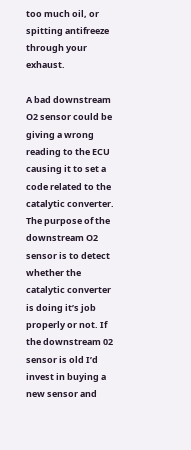too much oil, or spitting antifreeze through your exhaust.

A bad downstream O2 sensor could be giving a wrong reading to the ECU causing it to set a code related to the catalytic converter. The purpose of the downstream O2 sensor is to detect whether the catalytic converter is doing it’s job properly or not. If the downstream 02 sensor is old I’d invest in buying a new sensor and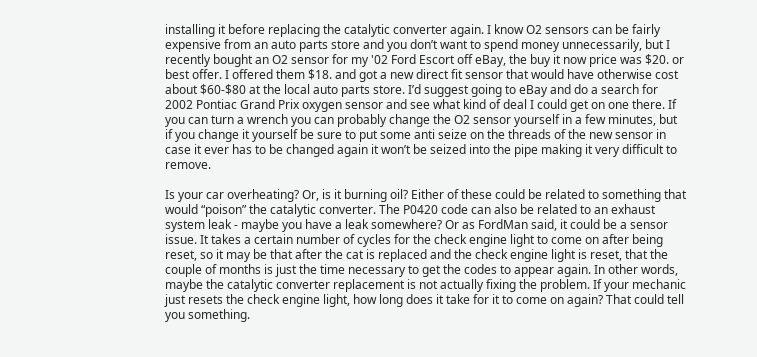installing it before replacing the catalytic converter again. I know O2 sensors can be fairly expensive from an auto parts store and you don’t want to spend money unnecessarily, but I recently bought an O2 sensor for my '02 Ford Escort off eBay, the buy it now price was $20. or best offer. I offered them $18. and got a new direct fit sensor that would have otherwise cost about $60-$80 at the local auto parts store. I’d suggest going to eBay and do a search for 2002 Pontiac Grand Prix oxygen sensor and see what kind of deal I could get on one there. If you can turn a wrench you can probably change the O2 sensor yourself in a few minutes, but if you change it yourself be sure to put some anti seize on the threads of the new sensor in case it ever has to be changed again it won’t be seized into the pipe making it very difficult to remove.

Is your car overheating? Or, is it burning oil? Either of these could be related to something that would “poison” the catalytic converter. The P0420 code can also be related to an exhaust system leak - maybe you have a leak somewhere? Or as FordMan said, it could be a sensor issue. It takes a certain number of cycles for the check engine light to come on after being reset, so it may be that after the cat is replaced and the check engine light is reset, that the couple of months is just the time necessary to get the codes to appear again. In other words, maybe the catalytic converter replacement is not actually fixing the problem. If your mechanic just resets the check engine light, how long does it take for it to come on again? That could tell you something.